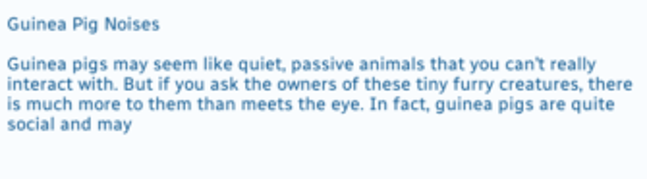Guinea Pig Noises

Guinea pigs may seem like quiet, passive animals that you can’t really interact with. But if you ask the owners of these tiny furry creatures, there is much more to them than meets the eye. In fact, guinea pigs are quite social and may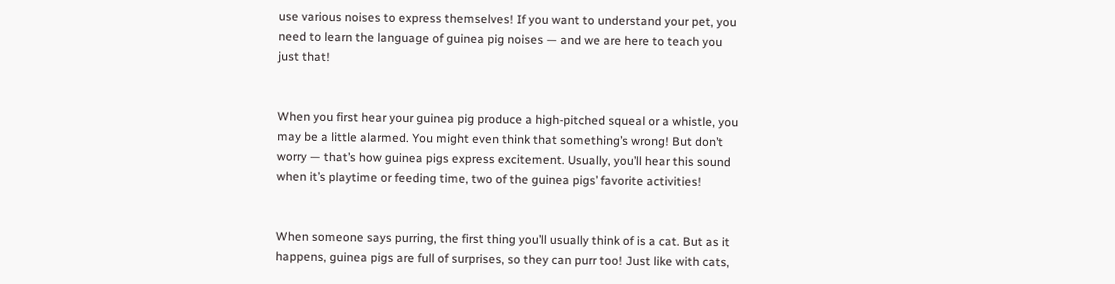use various noises to express themselves! If you want to understand your pet, you need to learn the language of guinea pig noises — and we are here to teach you just that!


When you first hear your guinea pig produce a high-pitched squeal or a whistle, you may be a little alarmed. You might even think that something’s wrong! But don’t worry — that’s how guinea pigs express excitement. Usually, you’ll hear this sound when it’s playtime or feeding time, two of the guinea pigs’ favorite activities!


When someone says purring, the first thing you’ll usually think of is a cat. But as it happens, guinea pigs are full of surprises, so they can purr too! Just like with cats,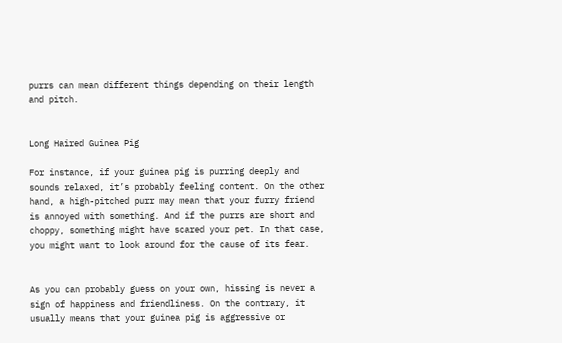purrs can mean different things depending on their length and pitch.


Long Haired Guinea Pig

For instance, if your guinea pig is purring deeply and sounds relaxed, it’s probably feeling content. On the other hand, a high-pitched purr may mean that your furry friend is annoyed with something. And if the purrs are short and choppy, something might have scared your pet. In that case, you might want to look around for the cause of its fear.


As you can probably guess on your own, hissing is never a sign of happiness and friendliness. On the contrary, it usually means that your guinea pig is aggressive or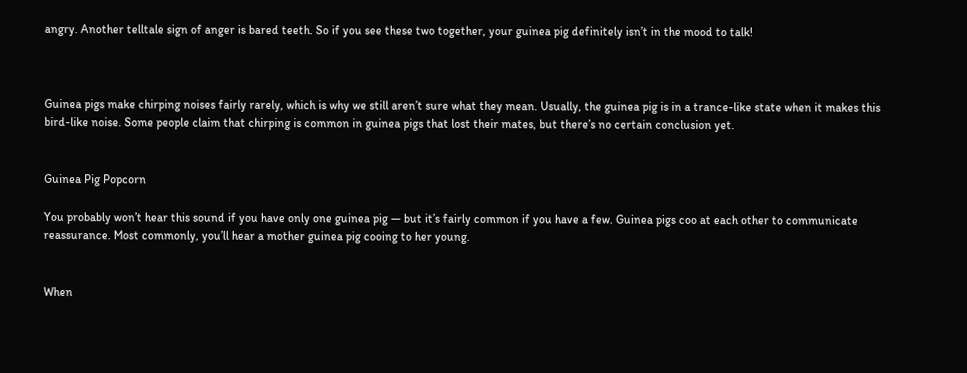angry. Another telltale sign of anger is bared teeth. So if you see these two together, your guinea pig definitely isn’t in the mood to talk!



Guinea pigs make chirping noises fairly rarely, which is why we still aren’t sure what they mean. Usually, the guinea pig is in a trance-like state when it makes this bird-like noise. Some people claim that chirping is common in guinea pigs that lost their mates, but there’s no certain conclusion yet.


Guinea Pig Popcorn

You probably won’t hear this sound if you have only one guinea pig — but it’s fairly common if you have a few. Guinea pigs coo at each other to communicate reassurance. Most commonly, you’ll hear a mother guinea pig cooing to her young.


When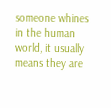someone whines in the human world, it usually means they are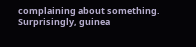complaining about something. Surprisingly, guinea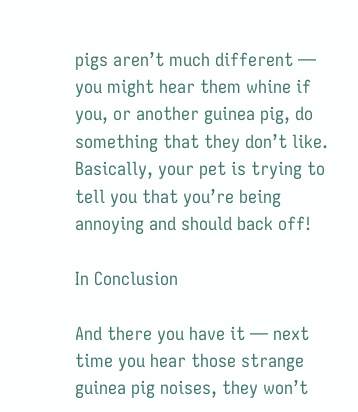pigs aren’t much different — you might hear them whine if you, or another guinea pig, do something that they don’t like. Basically, your pet is trying to tell you that you’re being annoying and should back off!

In Conclusion

And there you have it — next time you hear those strange guinea pig noises, they won’t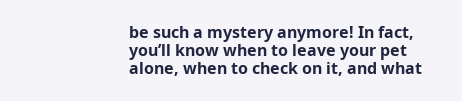be such a mystery anymore! In fact, you’ll know when to leave your pet alone, when to check on it, and what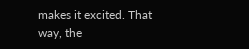makes it excited. That way, the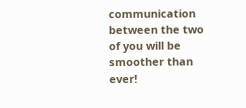communication between the two of you will be smoother than ever!